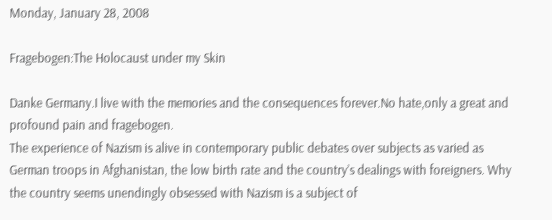Monday, January 28, 2008

Fragebogen:The Holocaust under my Skin

Danke Germany.I live with the memories and the consequences forever.No hate,only a great and profound pain and fragebogen.
The experience of Nazism is alive in contemporary public debates over subjects as varied as German troops in Afghanistan, the low birth rate and the country’s dealings with foreigners. Why the country seems unendingly obsessed with Nazism is a subject of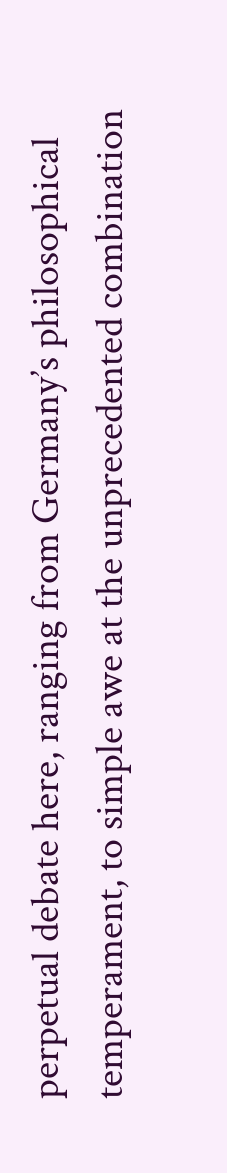perpetual debate here, ranging from Germany’s philosophical temperament, to simple awe at the unprecedented combination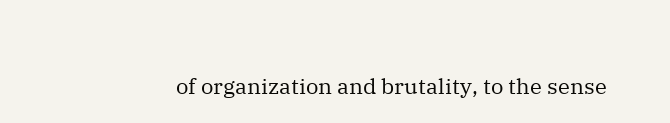of organization and brutality, to the sense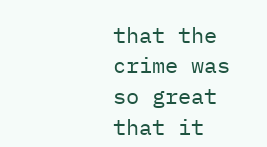that the crime was so great that it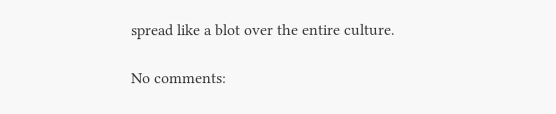spread like a blot over the entire culture.

No comments: